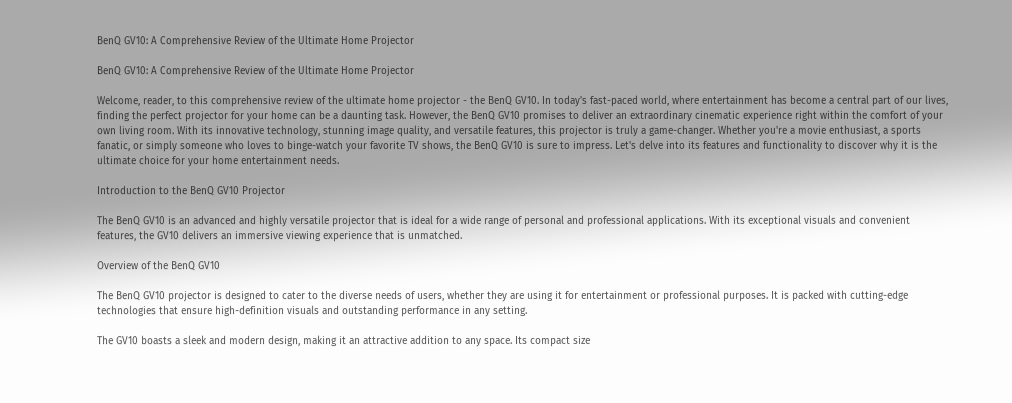BenQ GV10: A Comprehensive Review of the Ultimate Home Projector

BenQ GV10: A Comprehensive Review of the Ultimate Home Projector

Welcome, reader, to this comprehensive review of the ultimate home projector - the BenQ GV10. In today's fast-paced world, where entertainment has become a central part of our lives, finding the perfect projector for your home can be a daunting task. However, the BenQ GV10 promises to deliver an extraordinary cinematic experience right within the comfort of your own living room. With its innovative technology, stunning image quality, and versatile features, this projector is truly a game-changer. Whether you're a movie enthusiast, a sports fanatic, or simply someone who loves to binge-watch your favorite TV shows, the BenQ GV10 is sure to impress. Let's delve into its features and functionality to discover why it is the ultimate choice for your home entertainment needs.

Introduction to the BenQ GV10 Projector

The BenQ GV10 is an advanced and highly versatile projector that is ideal for a wide range of personal and professional applications. With its exceptional visuals and convenient features, the GV10 delivers an immersive viewing experience that is unmatched.

Overview of the BenQ GV10

The BenQ GV10 projector is designed to cater to the diverse needs of users, whether they are using it for entertainment or professional purposes. It is packed with cutting-edge technologies that ensure high-definition visuals and outstanding performance in any setting.

The GV10 boasts a sleek and modern design, making it an attractive addition to any space. Its compact size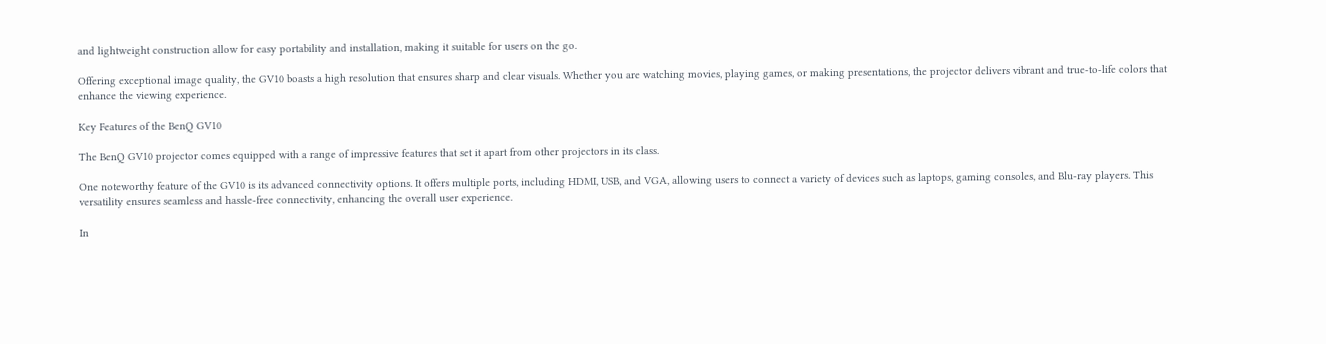and lightweight construction allow for easy portability and installation, making it suitable for users on the go.

Offering exceptional image quality, the GV10 boasts a high resolution that ensures sharp and clear visuals. Whether you are watching movies, playing games, or making presentations, the projector delivers vibrant and true-to-life colors that enhance the viewing experience.

Key Features of the BenQ GV10

The BenQ GV10 projector comes equipped with a range of impressive features that set it apart from other projectors in its class.

One noteworthy feature of the GV10 is its advanced connectivity options. It offers multiple ports, including HDMI, USB, and VGA, allowing users to connect a variety of devices such as laptops, gaming consoles, and Blu-ray players. This versatility ensures seamless and hassle-free connectivity, enhancing the overall user experience.

In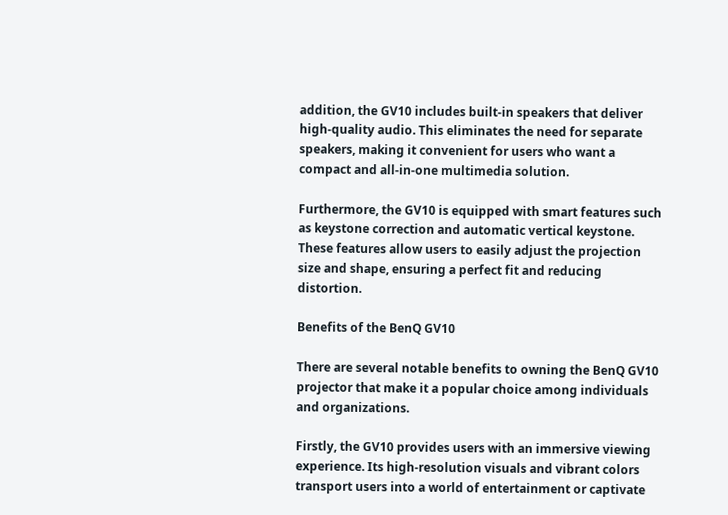addition, the GV10 includes built-in speakers that deliver high-quality audio. This eliminates the need for separate speakers, making it convenient for users who want a compact and all-in-one multimedia solution.

Furthermore, the GV10 is equipped with smart features such as keystone correction and automatic vertical keystone. These features allow users to easily adjust the projection size and shape, ensuring a perfect fit and reducing distortion.

Benefits of the BenQ GV10

There are several notable benefits to owning the BenQ GV10 projector that make it a popular choice among individuals and organizations.

Firstly, the GV10 provides users with an immersive viewing experience. Its high-resolution visuals and vibrant colors transport users into a world of entertainment or captivate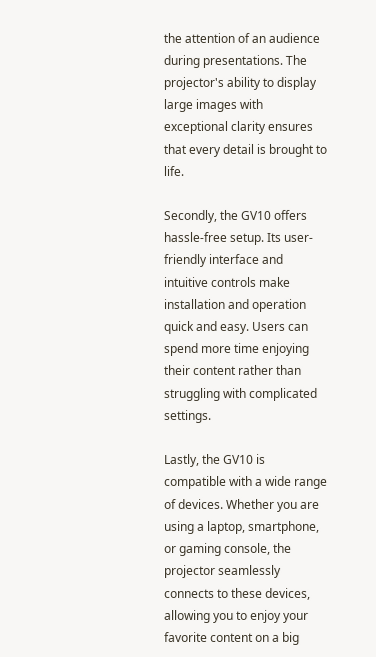the attention of an audience during presentations. The projector's ability to display large images with exceptional clarity ensures that every detail is brought to life.

Secondly, the GV10 offers hassle-free setup. Its user-friendly interface and intuitive controls make installation and operation quick and easy. Users can spend more time enjoying their content rather than struggling with complicated settings.

Lastly, the GV10 is compatible with a wide range of devices. Whether you are using a laptop, smartphone, or gaming console, the projector seamlessly connects to these devices, allowing you to enjoy your favorite content on a big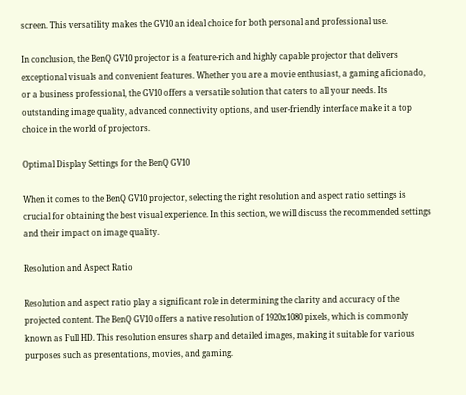screen. This versatility makes the GV10 an ideal choice for both personal and professional use.

In conclusion, the BenQ GV10 projector is a feature-rich and highly capable projector that delivers exceptional visuals and convenient features. Whether you are a movie enthusiast, a gaming aficionado, or a business professional, the GV10 offers a versatile solution that caters to all your needs. Its outstanding image quality, advanced connectivity options, and user-friendly interface make it a top choice in the world of projectors.

Optimal Display Settings for the BenQ GV10

When it comes to the BenQ GV10 projector, selecting the right resolution and aspect ratio settings is crucial for obtaining the best visual experience. In this section, we will discuss the recommended settings and their impact on image quality.

Resolution and Aspect Ratio

Resolution and aspect ratio play a significant role in determining the clarity and accuracy of the projected content. The BenQ GV10 offers a native resolution of 1920x1080 pixels, which is commonly known as Full HD. This resolution ensures sharp and detailed images, making it suitable for various purposes such as presentations, movies, and gaming.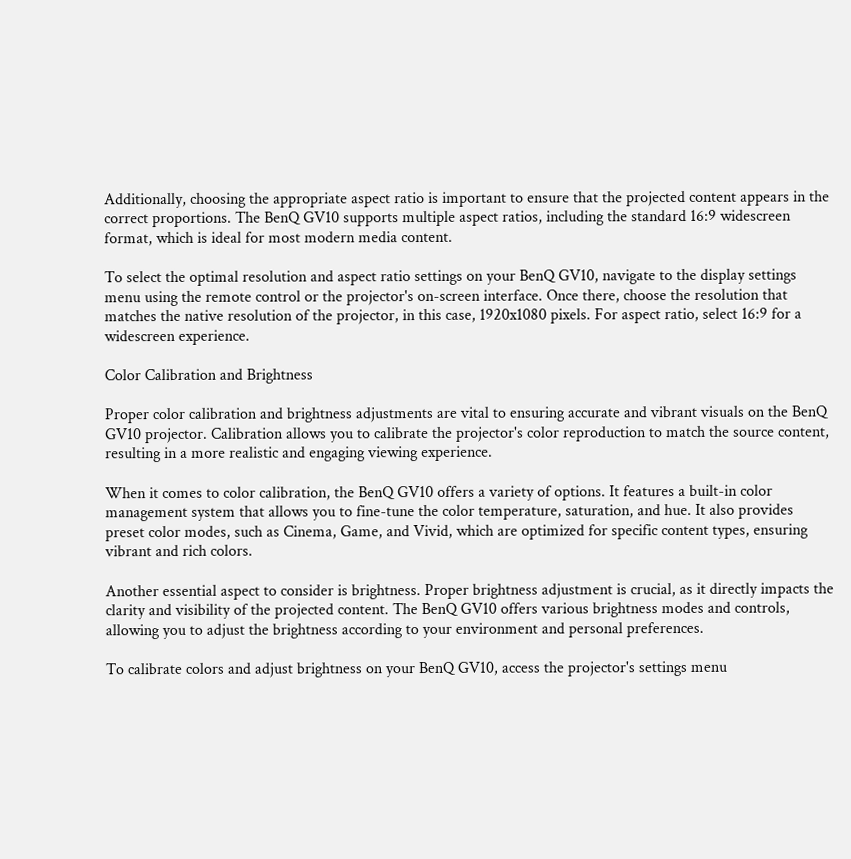Additionally, choosing the appropriate aspect ratio is important to ensure that the projected content appears in the correct proportions. The BenQ GV10 supports multiple aspect ratios, including the standard 16:9 widescreen format, which is ideal for most modern media content.

To select the optimal resolution and aspect ratio settings on your BenQ GV10, navigate to the display settings menu using the remote control or the projector's on-screen interface. Once there, choose the resolution that matches the native resolution of the projector, in this case, 1920x1080 pixels. For aspect ratio, select 16:9 for a widescreen experience.

Color Calibration and Brightness

Proper color calibration and brightness adjustments are vital to ensuring accurate and vibrant visuals on the BenQ GV10 projector. Calibration allows you to calibrate the projector's color reproduction to match the source content, resulting in a more realistic and engaging viewing experience.

When it comes to color calibration, the BenQ GV10 offers a variety of options. It features a built-in color management system that allows you to fine-tune the color temperature, saturation, and hue. It also provides preset color modes, such as Cinema, Game, and Vivid, which are optimized for specific content types, ensuring vibrant and rich colors.

Another essential aspect to consider is brightness. Proper brightness adjustment is crucial, as it directly impacts the clarity and visibility of the projected content. The BenQ GV10 offers various brightness modes and controls, allowing you to adjust the brightness according to your environment and personal preferences.

To calibrate colors and adjust brightness on your BenQ GV10, access the projector's settings menu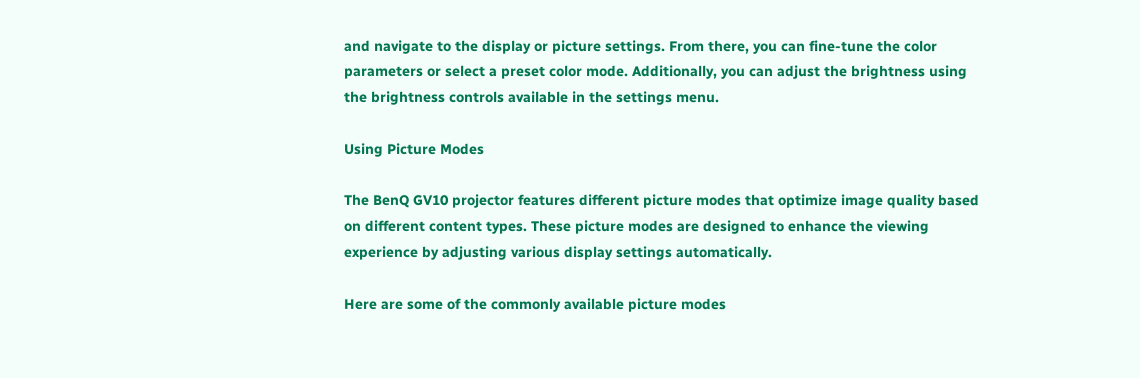and navigate to the display or picture settings. From there, you can fine-tune the color parameters or select a preset color mode. Additionally, you can adjust the brightness using the brightness controls available in the settings menu.

Using Picture Modes

The BenQ GV10 projector features different picture modes that optimize image quality based on different content types. These picture modes are designed to enhance the viewing experience by adjusting various display settings automatically.

Here are some of the commonly available picture modes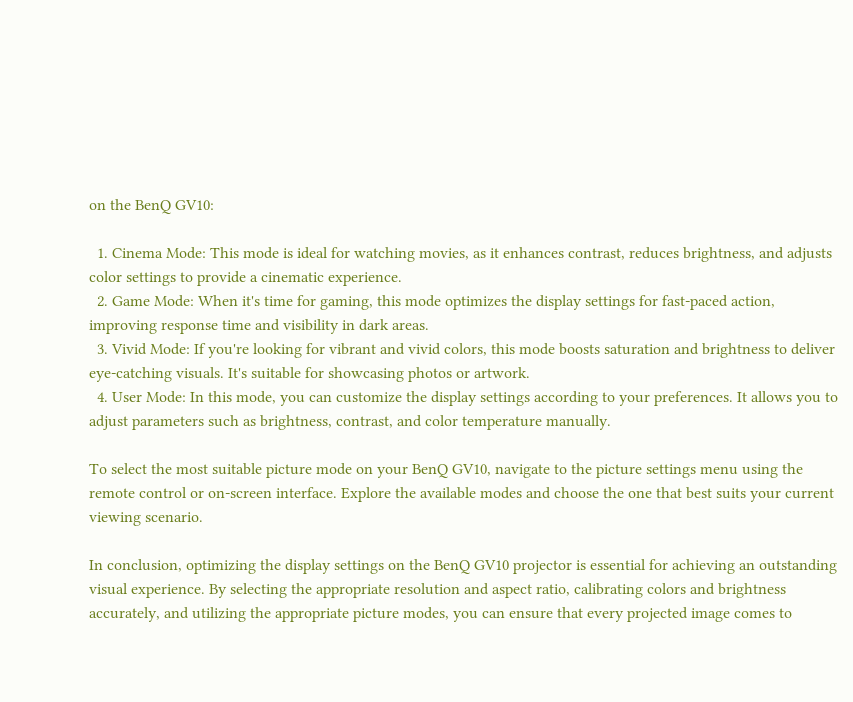on the BenQ GV10:

  1. Cinema Mode: This mode is ideal for watching movies, as it enhances contrast, reduces brightness, and adjusts color settings to provide a cinematic experience.
  2. Game Mode: When it's time for gaming, this mode optimizes the display settings for fast-paced action, improving response time and visibility in dark areas.
  3. Vivid Mode: If you're looking for vibrant and vivid colors, this mode boosts saturation and brightness to deliver eye-catching visuals. It's suitable for showcasing photos or artwork.
  4. User Mode: In this mode, you can customize the display settings according to your preferences. It allows you to adjust parameters such as brightness, contrast, and color temperature manually.

To select the most suitable picture mode on your BenQ GV10, navigate to the picture settings menu using the remote control or on-screen interface. Explore the available modes and choose the one that best suits your current viewing scenario.

In conclusion, optimizing the display settings on the BenQ GV10 projector is essential for achieving an outstanding visual experience. By selecting the appropriate resolution and aspect ratio, calibrating colors and brightness accurately, and utilizing the appropriate picture modes, you can ensure that every projected image comes to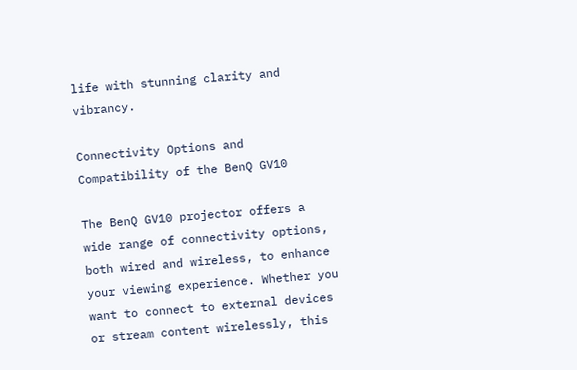life with stunning clarity and vibrancy.

Connectivity Options and Compatibility of the BenQ GV10

The BenQ GV10 projector offers a wide range of connectivity options, both wired and wireless, to enhance your viewing experience. Whether you want to connect to external devices or stream content wirelessly, this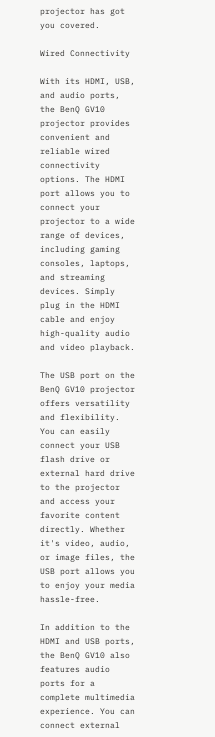projector has got you covered.

Wired Connectivity

With its HDMI, USB, and audio ports, the BenQ GV10 projector provides convenient and reliable wired connectivity options. The HDMI port allows you to connect your projector to a wide range of devices, including gaming consoles, laptops, and streaming devices. Simply plug in the HDMI cable and enjoy high-quality audio and video playback.

The USB port on the BenQ GV10 projector offers versatility and flexibility. You can easily connect your USB flash drive or external hard drive to the projector and access your favorite content directly. Whether it's video, audio, or image files, the USB port allows you to enjoy your media hassle-free.

In addition to the HDMI and USB ports, the BenQ GV10 also features audio ports for a complete multimedia experience. You can connect external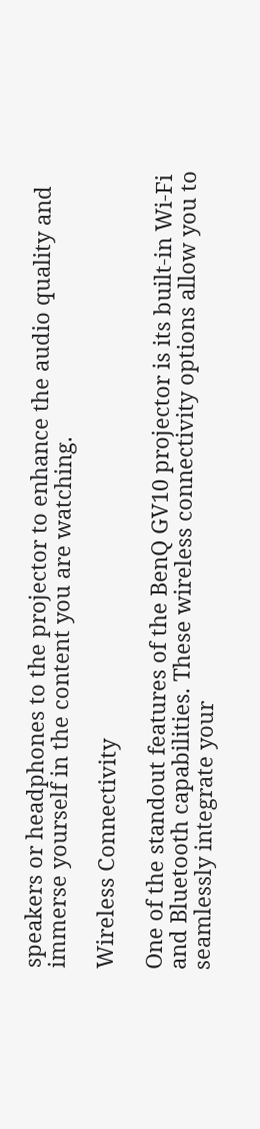speakers or headphones to the projector to enhance the audio quality and immerse yourself in the content you are watching.

Wireless Connectivity

One of the standout features of the BenQ GV10 projector is its built-in Wi-Fi and Bluetooth capabilities. These wireless connectivity options allow you to seamlessly integrate your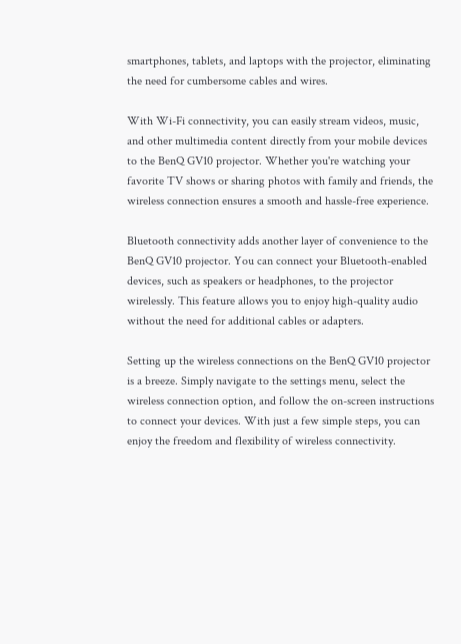smartphones, tablets, and laptops with the projector, eliminating the need for cumbersome cables and wires.

With Wi-Fi connectivity, you can easily stream videos, music, and other multimedia content directly from your mobile devices to the BenQ GV10 projector. Whether you're watching your favorite TV shows or sharing photos with family and friends, the wireless connection ensures a smooth and hassle-free experience.

Bluetooth connectivity adds another layer of convenience to the BenQ GV10 projector. You can connect your Bluetooth-enabled devices, such as speakers or headphones, to the projector wirelessly. This feature allows you to enjoy high-quality audio without the need for additional cables or adapters.

Setting up the wireless connections on the BenQ GV10 projector is a breeze. Simply navigate to the settings menu, select the wireless connection option, and follow the on-screen instructions to connect your devices. With just a few simple steps, you can enjoy the freedom and flexibility of wireless connectivity.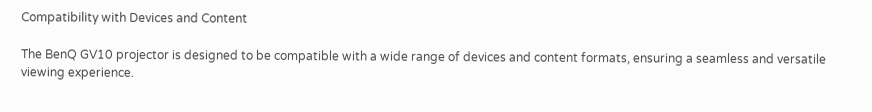Compatibility with Devices and Content

The BenQ GV10 projector is designed to be compatible with a wide range of devices and content formats, ensuring a seamless and versatile viewing experience.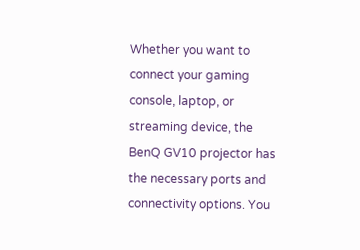Whether you want to connect your gaming console, laptop, or streaming device, the BenQ GV10 projector has the necessary ports and connectivity options. You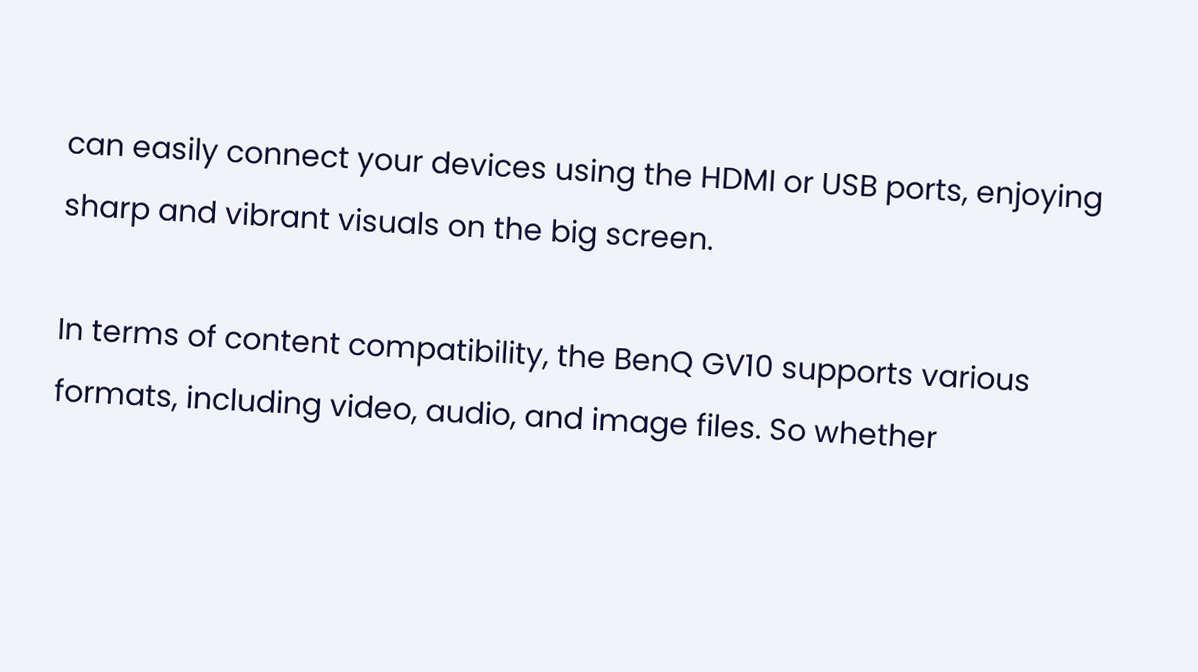can easily connect your devices using the HDMI or USB ports, enjoying sharp and vibrant visuals on the big screen.

In terms of content compatibility, the BenQ GV10 supports various formats, including video, audio, and image files. So whether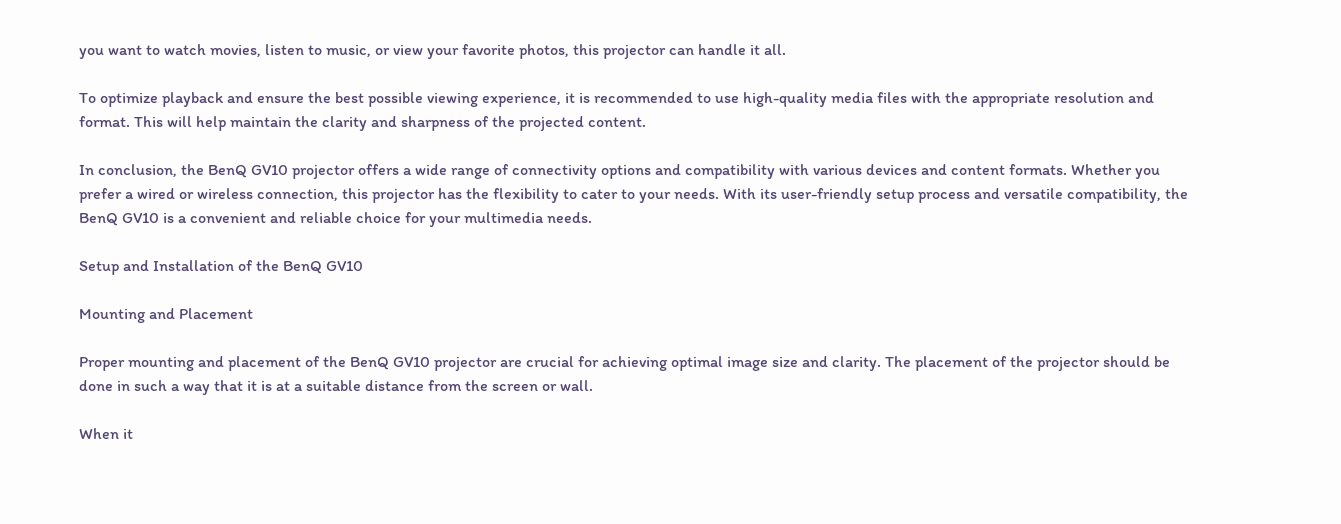you want to watch movies, listen to music, or view your favorite photos, this projector can handle it all.

To optimize playback and ensure the best possible viewing experience, it is recommended to use high-quality media files with the appropriate resolution and format. This will help maintain the clarity and sharpness of the projected content.

In conclusion, the BenQ GV10 projector offers a wide range of connectivity options and compatibility with various devices and content formats. Whether you prefer a wired or wireless connection, this projector has the flexibility to cater to your needs. With its user-friendly setup process and versatile compatibility, the BenQ GV10 is a convenient and reliable choice for your multimedia needs.

Setup and Installation of the BenQ GV10

Mounting and Placement

Proper mounting and placement of the BenQ GV10 projector are crucial for achieving optimal image size and clarity. The placement of the projector should be done in such a way that it is at a suitable distance from the screen or wall.

When it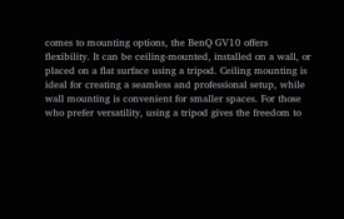comes to mounting options, the BenQ GV10 offers flexibility. It can be ceiling-mounted, installed on a wall, or placed on a flat surface using a tripod. Ceiling mounting is ideal for creating a seamless and professional setup, while wall mounting is convenient for smaller spaces. For those who prefer versatility, using a tripod gives the freedom to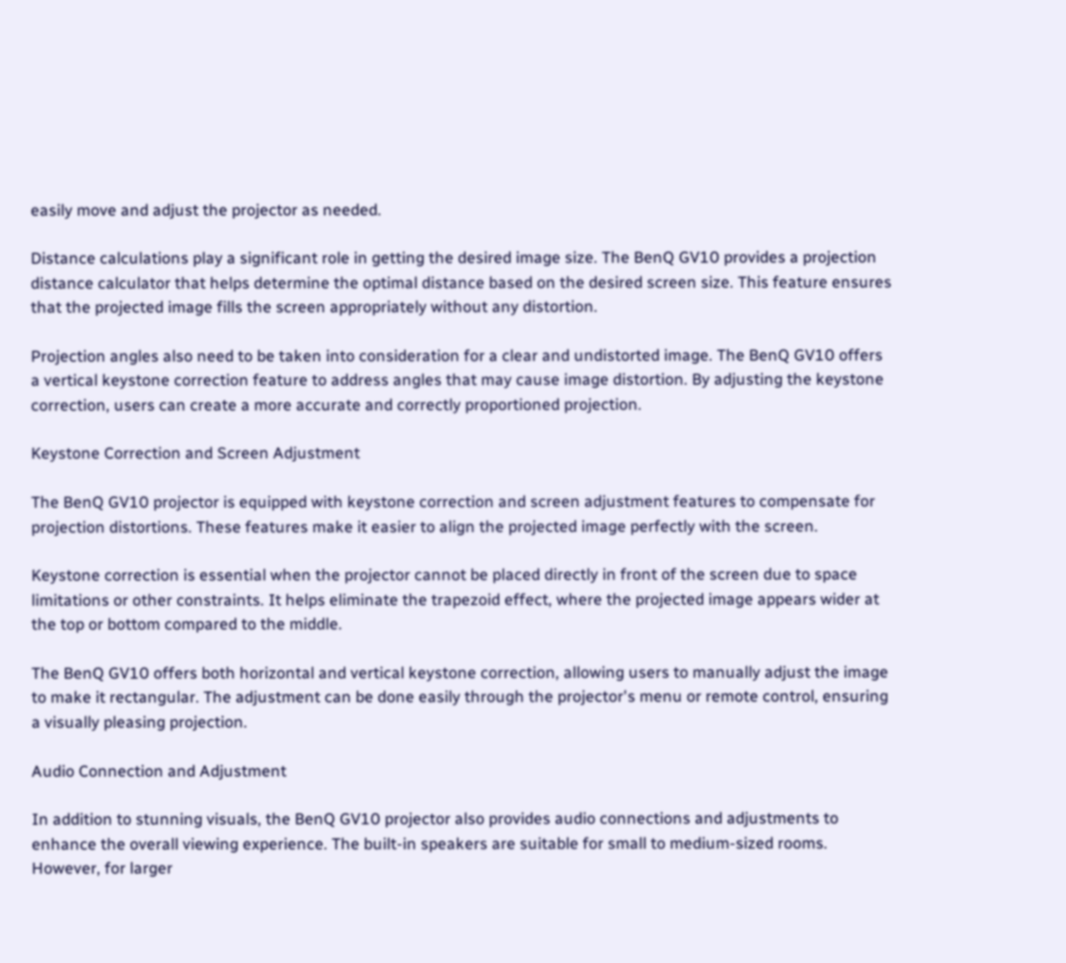easily move and adjust the projector as needed.

Distance calculations play a significant role in getting the desired image size. The BenQ GV10 provides a projection distance calculator that helps determine the optimal distance based on the desired screen size. This feature ensures that the projected image fills the screen appropriately without any distortion.

Projection angles also need to be taken into consideration for a clear and undistorted image. The BenQ GV10 offers a vertical keystone correction feature to address angles that may cause image distortion. By adjusting the keystone correction, users can create a more accurate and correctly proportioned projection.

Keystone Correction and Screen Adjustment

The BenQ GV10 projector is equipped with keystone correction and screen adjustment features to compensate for projection distortions. These features make it easier to align the projected image perfectly with the screen.

Keystone correction is essential when the projector cannot be placed directly in front of the screen due to space limitations or other constraints. It helps eliminate the trapezoid effect, where the projected image appears wider at the top or bottom compared to the middle.

The BenQ GV10 offers both horizontal and vertical keystone correction, allowing users to manually adjust the image to make it rectangular. The adjustment can be done easily through the projector's menu or remote control, ensuring a visually pleasing projection.

Audio Connection and Adjustment

In addition to stunning visuals, the BenQ GV10 projector also provides audio connections and adjustments to enhance the overall viewing experience. The built-in speakers are suitable for small to medium-sized rooms. However, for larger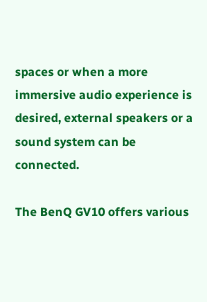spaces or when a more immersive audio experience is desired, external speakers or a sound system can be connected.

The BenQ GV10 offers various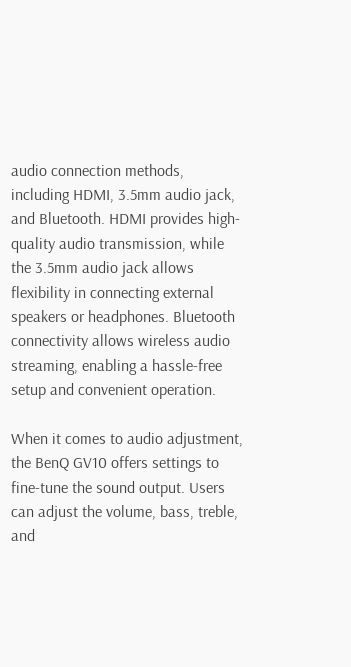audio connection methods, including HDMI, 3.5mm audio jack, and Bluetooth. HDMI provides high-quality audio transmission, while the 3.5mm audio jack allows flexibility in connecting external speakers or headphones. Bluetooth connectivity allows wireless audio streaming, enabling a hassle-free setup and convenient operation.

When it comes to audio adjustment, the BenQ GV10 offers settings to fine-tune the sound output. Users can adjust the volume, bass, treble, and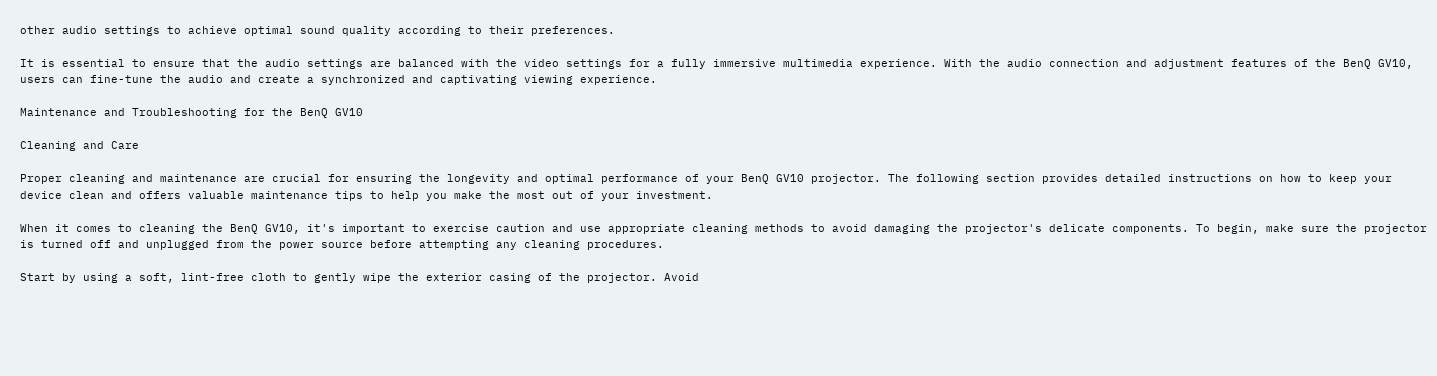other audio settings to achieve optimal sound quality according to their preferences.

It is essential to ensure that the audio settings are balanced with the video settings for a fully immersive multimedia experience. With the audio connection and adjustment features of the BenQ GV10, users can fine-tune the audio and create a synchronized and captivating viewing experience.

Maintenance and Troubleshooting for the BenQ GV10

Cleaning and Care

Proper cleaning and maintenance are crucial for ensuring the longevity and optimal performance of your BenQ GV10 projector. The following section provides detailed instructions on how to keep your device clean and offers valuable maintenance tips to help you make the most out of your investment.

When it comes to cleaning the BenQ GV10, it's important to exercise caution and use appropriate cleaning methods to avoid damaging the projector's delicate components. To begin, make sure the projector is turned off and unplugged from the power source before attempting any cleaning procedures.

Start by using a soft, lint-free cloth to gently wipe the exterior casing of the projector. Avoid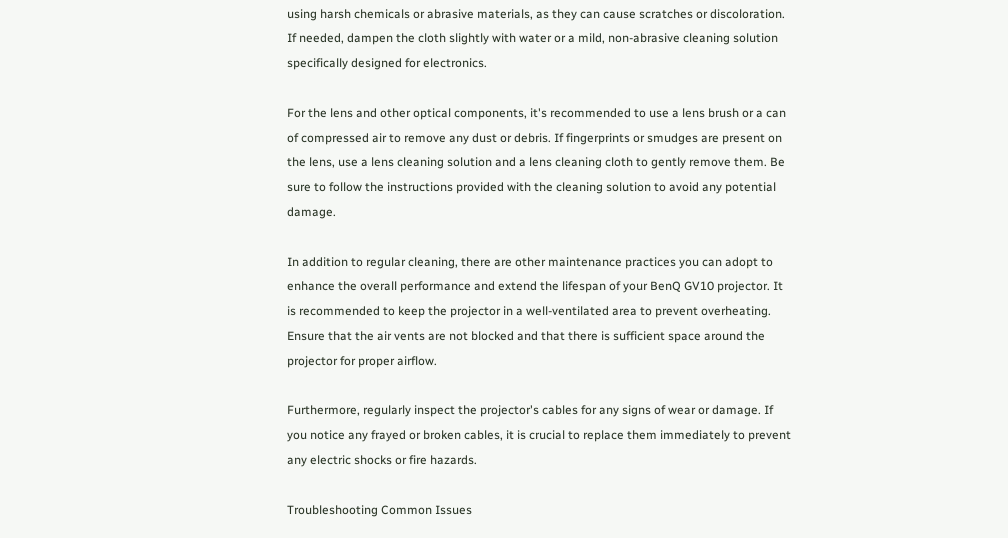using harsh chemicals or abrasive materials, as they can cause scratches or discoloration. If needed, dampen the cloth slightly with water or a mild, non-abrasive cleaning solution specifically designed for electronics.

For the lens and other optical components, it's recommended to use a lens brush or a can of compressed air to remove any dust or debris. If fingerprints or smudges are present on the lens, use a lens cleaning solution and a lens cleaning cloth to gently remove them. Be sure to follow the instructions provided with the cleaning solution to avoid any potential damage.

In addition to regular cleaning, there are other maintenance practices you can adopt to enhance the overall performance and extend the lifespan of your BenQ GV10 projector. It is recommended to keep the projector in a well-ventilated area to prevent overheating. Ensure that the air vents are not blocked and that there is sufficient space around the projector for proper airflow.

Furthermore, regularly inspect the projector's cables for any signs of wear or damage. If you notice any frayed or broken cables, it is crucial to replace them immediately to prevent any electric shocks or fire hazards.

Troubleshooting Common Issues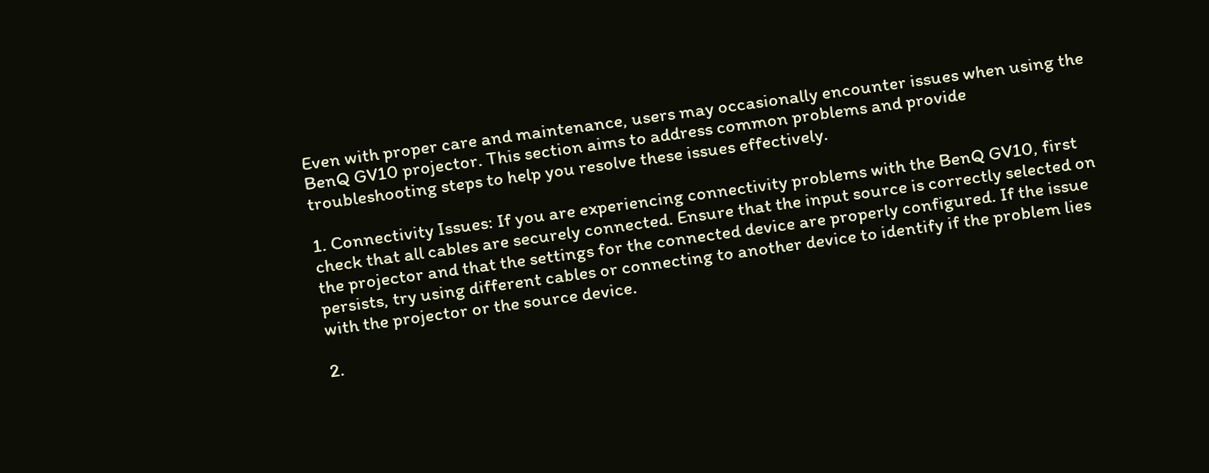Even with proper care and maintenance, users may occasionally encounter issues when using the BenQ GV10 projector. This section aims to address common problems and provide troubleshooting steps to help you resolve these issues effectively.

1. Connectivity Issues: If you are experiencing connectivity problems with the BenQ GV10, first check that all cables are securely connected. Ensure that the input source is correctly selected on the projector and that the settings for the connected device are properly configured. If the issue persists, try using different cables or connecting to another device to identify if the problem lies with the projector or the source device.

2.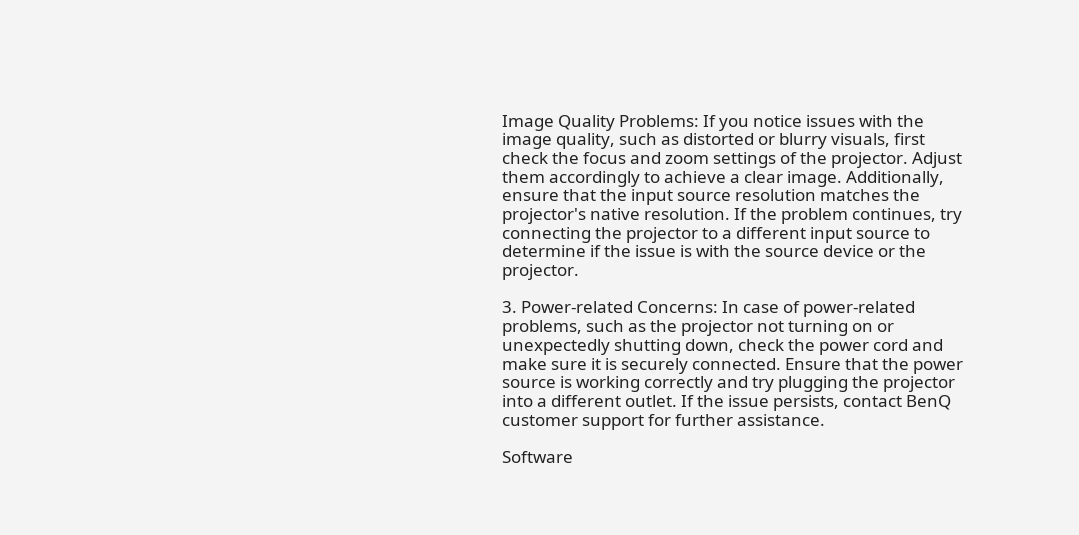Image Quality Problems: If you notice issues with the image quality, such as distorted or blurry visuals, first check the focus and zoom settings of the projector. Adjust them accordingly to achieve a clear image. Additionally, ensure that the input source resolution matches the projector's native resolution. If the problem continues, try connecting the projector to a different input source to determine if the issue is with the source device or the projector.

3. Power-related Concerns: In case of power-related problems, such as the projector not turning on or unexpectedly shutting down, check the power cord and make sure it is securely connected. Ensure that the power source is working correctly and try plugging the projector into a different outlet. If the issue persists, contact BenQ customer support for further assistance.

Software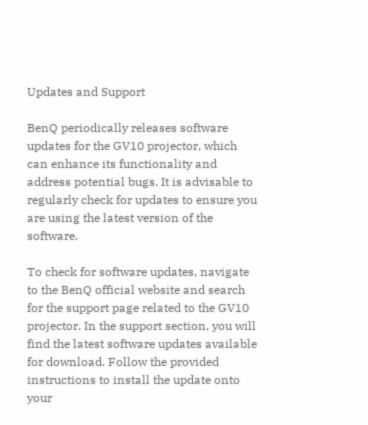Updates and Support

BenQ periodically releases software updates for the GV10 projector, which can enhance its functionality and address potential bugs. It is advisable to regularly check for updates to ensure you are using the latest version of the software.

To check for software updates, navigate to the BenQ official website and search for the support page related to the GV10 projector. In the support section, you will find the latest software updates available for download. Follow the provided instructions to install the update onto your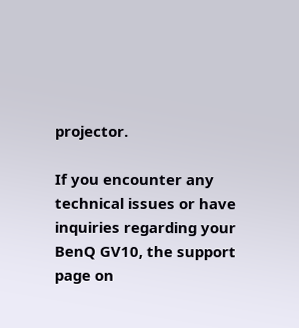projector.

If you encounter any technical issues or have inquiries regarding your BenQ GV10, the support page on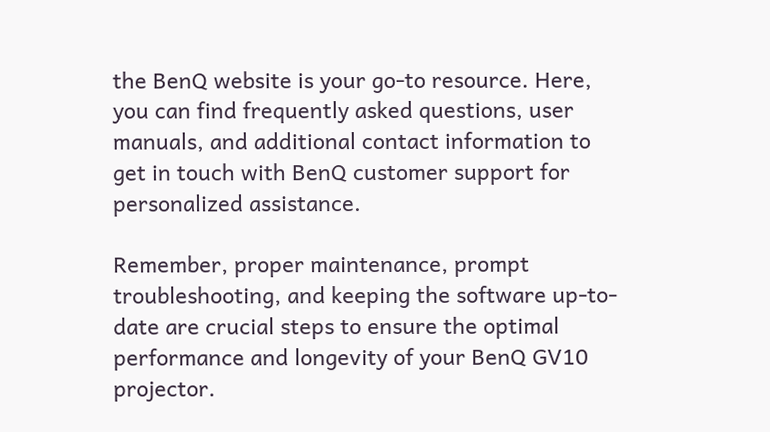the BenQ website is your go-to resource. Here, you can find frequently asked questions, user manuals, and additional contact information to get in touch with BenQ customer support for personalized assistance.

Remember, proper maintenance, prompt troubleshooting, and keeping the software up-to-date are crucial steps to ensure the optimal performance and longevity of your BenQ GV10 projector.